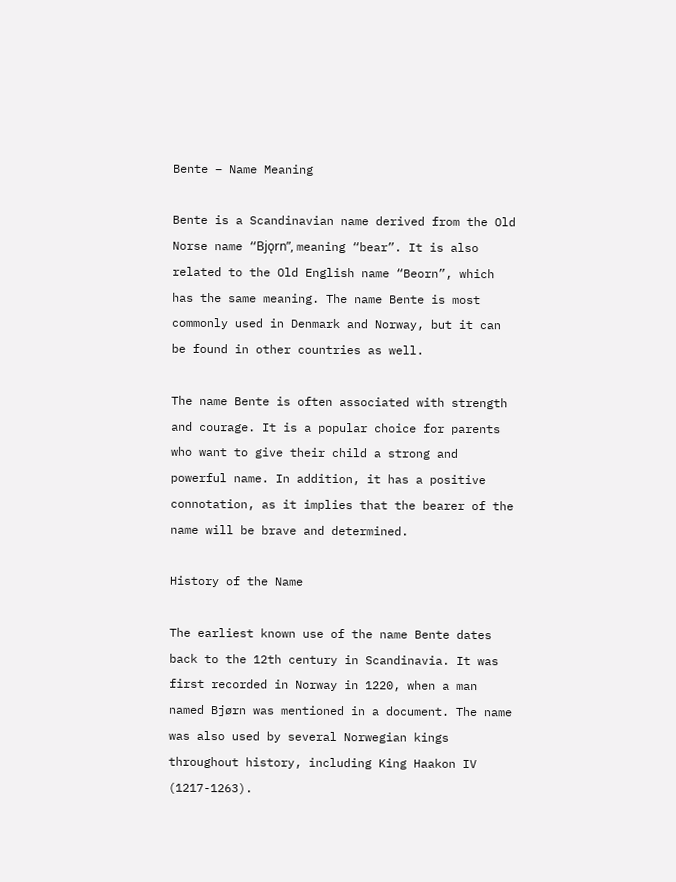Bente – Name Meaning

Bente is a Scandinavian name derived from the Old Norse name “Bjǫrn”, meaning “bear”. It is also related to the Old English name “Beorn”, which has the same meaning. The name Bente is most commonly used in Denmark and Norway, but it can be found in other countries as well.

The name Bente is often associated with strength and courage. It is a popular choice for parents who want to give their child a strong and powerful name. In addition, it has a positive connotation, as it implies that the bearer of the name will be brave and determined.

History of the Name

The earliest known use of the name Bente dates back to the 12th century in Scandinavia. It was first recorded in Norway in 1220, when a man named Bjørn was mentioned in a document. The name was also used by several Norwegian kings throughout history, including King Haakon IV (1217-1263).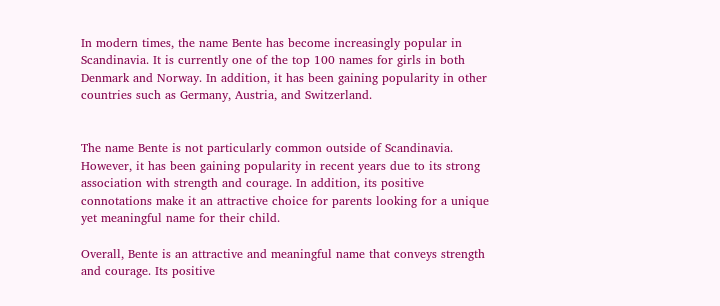In modern times, the name Bente has become increasingly popular in Scandinavia. It is currently one of the top 100 names for girls in both Denmark and Norway. In addition, it has been gaining popularity in other countries such as Germany, Austria, and Switzerland.


The name Bente is not particularly common outside of Scandinavia. However, it has been gaining popularity in recent years due to its strong association with strength and courage. In addition, its positive connotations make it an attractive choice for parents looking for a unique yet meaningful name for their child.

Overall, Bente is an attractive and meaningful name that conveys strength and courage. Its positive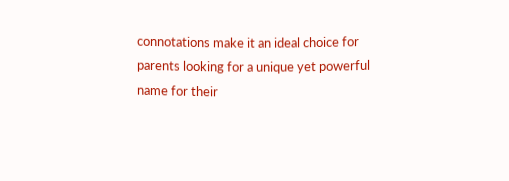connotations make it an ideal choice for parents looking for a unique yet powerful name for their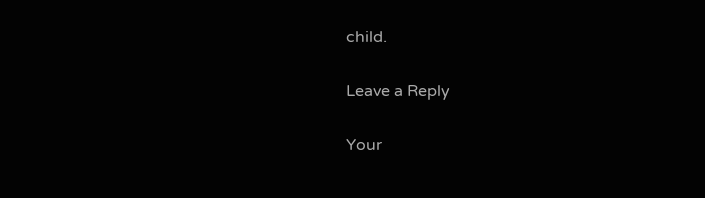child.

Leave a Reply

Your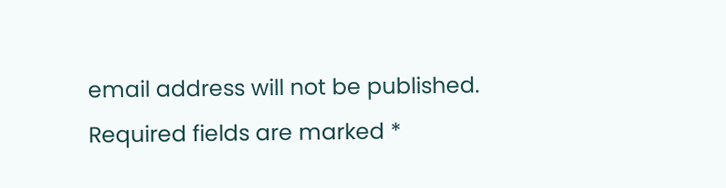email address will not be published. Required fields are marked *